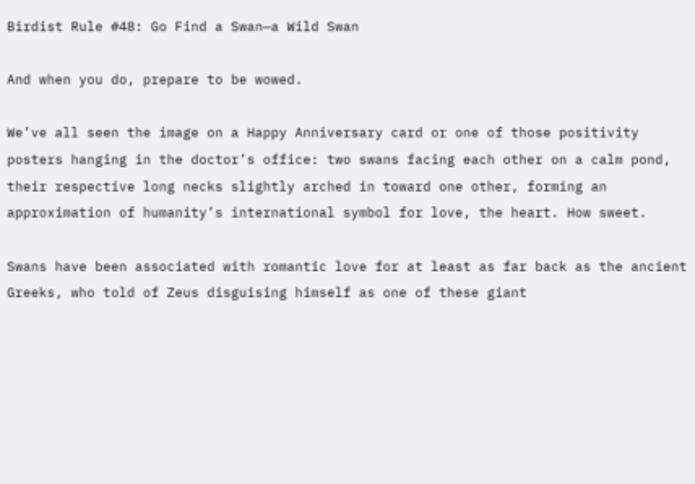Birdist Rule #48: Go Find a Swan—a Wild Swan

And when you do, prepare to be wowed.

We’ve all seen the image on a Happy Anniversary card or one of those positivity posters hanging in the doctor’s office: two swans facing each other on a calm pond, their respective long necks slightly arched in toward one other, forming an approximation of humanity’s international symbol for love, the heart. How sweet.

Swans have been associated with romantic love for at least as far back as the ancient Greeks, who told of Zeus disguising himself as one of these giant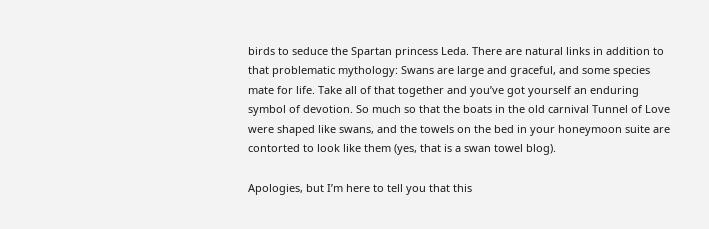birds to seduce the Spartan princess Leda. There are natural links in addition to that problematic mythology: Swans are large and graceful, and some species mate for life. Take all of that together and you’ve got yourself an enduring symbol of devotion. So much so that the boats in the old carnival Tunnel of Love were shaped like swans, and the towels on the bed in your honeymoon suite are contorted to look like them (yes, that is a swan towel blog).

Apologies, but I’m here to tell you that this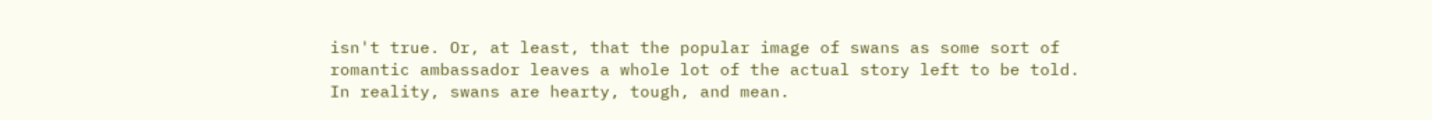isn't true. Or, at least, that the popular image of swans as some sort of romantic ambassador leaves a whole lot of the actual story left to be told. In reality, swans are hearty, tough, and mean.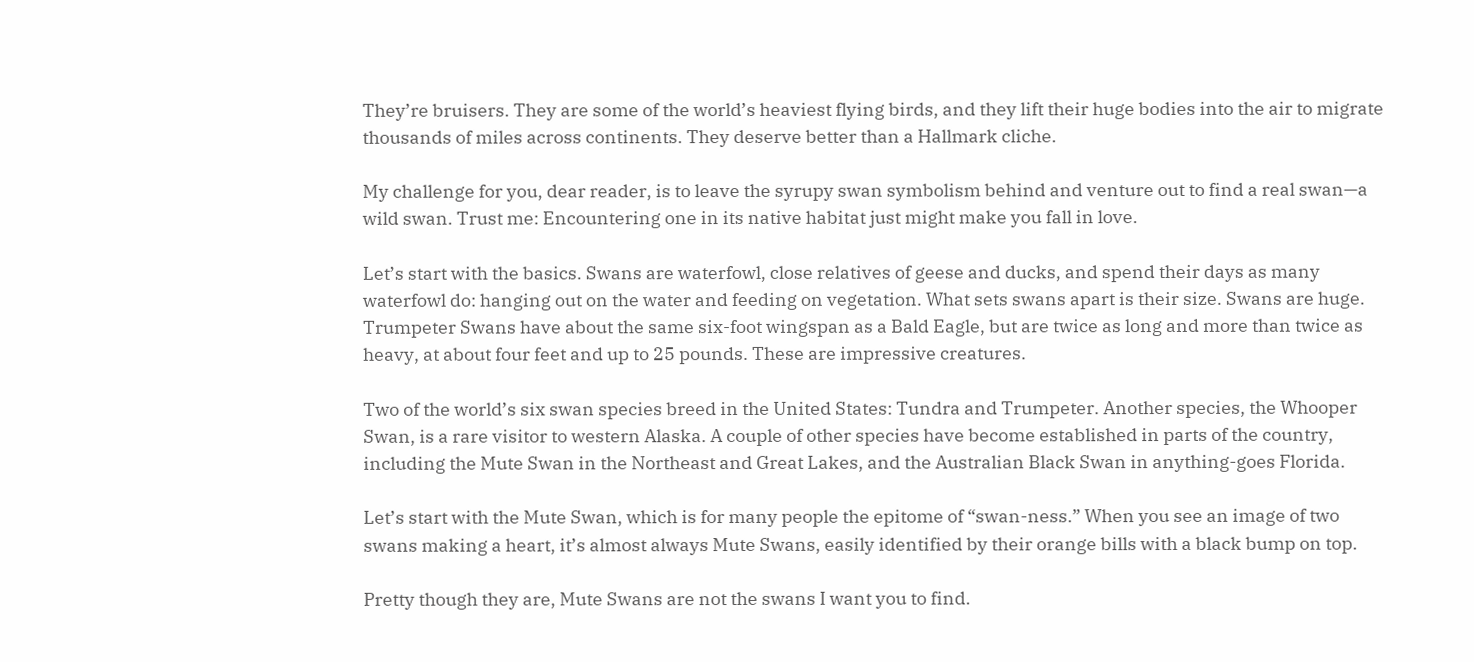They’re bruisers. They are some of the world’s heaviest flying birds, and they lift their huge bodies into the air to migrate thousands of miles across continents. They deserve better than a Hallmark cliche.

My challenge for you, dear reader, is to leave the syrupy swan symbolism behind and venture out to find a real swan—a wild swan. Trust me: Encountering one in its native habitat just might make you fall in love.

Let’s start with the basics. Swans are waterfowl, close relatives of geese and ducks, and spend their days as many waterfowl do: hanging out on the water and feeding on vegetation. What sets swans apart is their size. Swans are huge. Trumpeter Swans have about the same six-foot wingspan as a Bald Eagle, but are twice as long and more than twice as heavy, at about four feet and up to 25 pounds. These are impressive creatures.

Two of the world’s six swan species breed in the United States: Tundra and Trumpeter. Another species, the Whooper Swan, is a rare visitor to western Alaska. A couple of other species have become established in parts of the country, including the Mute Swan in the Northeast and Great Lakes, and the Australian Black Swan in anything-goes Florida.

Let’s start with the Mute Swan, which is for many people the epitome of “swan-ness.” When you see an image of two swans making a heart, it’s almost always Mute Swans, easily identified by their orange bills with a black bump on top.

Pretty though they are, Mute Swans are not the swans I want you to find.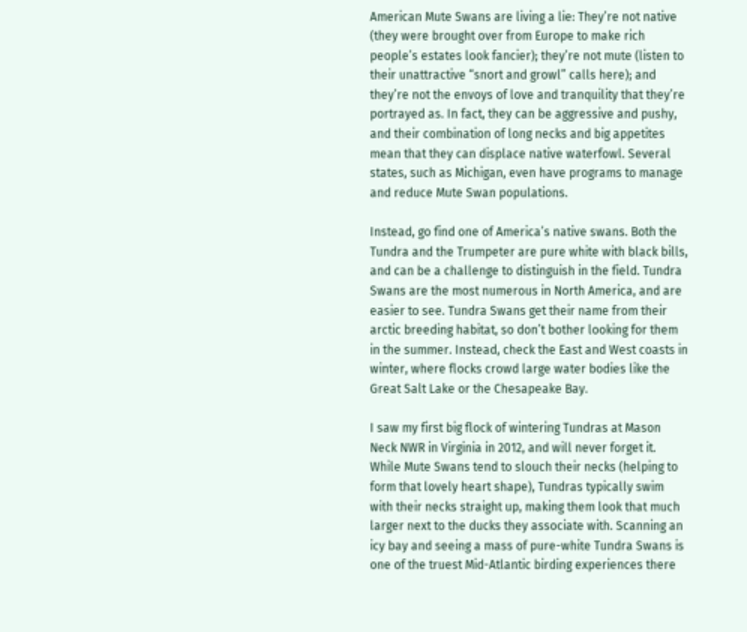American Mute Swans are living a lie: They’re not native (they were brought over from Europe to make rich people’s estates look fancier); they’re not mute (listen to their unattractive “snort and growl” calls here); and they’re not the envoys of love and tranquility that they’re portrayed as. In fact, they can be aggressive and pushy, and their combination of long necks and big appetites mean that they can displace native waterfowl. Several states, such as Michigan, even have programs to manage and reduce Mute Swan populations.

Instead, go find one of America’s native swans. Both the Tundra and the Trumpeter are pure white with black bills, and can be a challenge to distinguish in the field. Tundra Swans are the most numerous in North America, and are easier to see. Tundra Swans get their name from their arctic breeding habitat, so don’t bother looking for them in the summer. Instead, check the East and West coasts in winter, where flocks crowd large water bodies like the Great Salt Lake or the Chesapeake Bay.

I saw my first big flock of wintering Tundras at Mason Neck NWR in Virginia in 2012, and will never forget it. While Mute Swans tend to slouch their necks (helping to form that lovely heart shape), Tundras typically swim with their necks straight up, making them look that much larger next to the ducks they associate with. Scanning an icy bay and seeing a mass of pure-white Tundra Swans is one of the truest Mid-Atlantic birding experiences there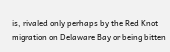is, rivaled only perhaps by the Red Knot migration on Delaware Bay or being bitten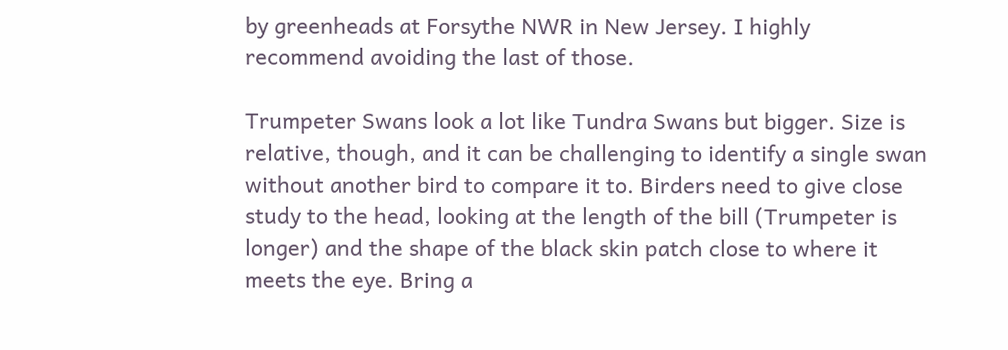by greenheads at Forsythe NWR in New Jersey. I highly recommend avoiding the last of those.

Trumpeter Swans look a lot like Tundra Swans but bigger. Size is relative, though, and it can be challenging to identify a single swan without another bird to compare it to. Birders need to give close study to the head, looking at the length of the bill (Trumpeter is longer) and the shape of the black skin patch close to where it meets the eye. Bring a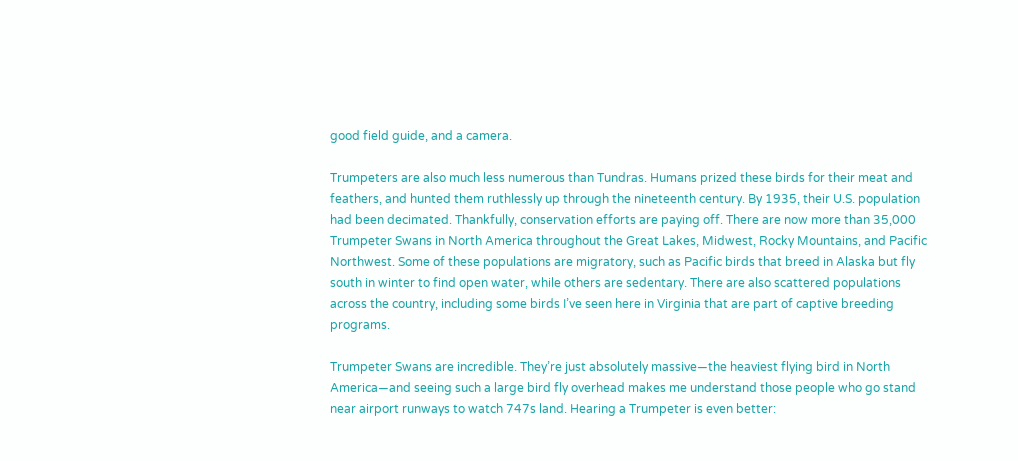good field guide, and a camera.

Trumpeters are also much less numerous than Tundras. Humans prized these birds for their meat and feathers, and hunted them ruthlessly up through the nineteenth century. By 1935, their U.S. population had been decimated. Thankfully, conservation efforts are paying off. There are now more than 35,000 Trumpeter Swans in North America throughout the Great Lakes, Midwest, Rocky Mountains, and Pacific Northwest. Some of these populations are migratory, such as Pacific birds that breed in Alaska but fly south in winter to find open water, while others are sedentary. There are also scattered populations across the country, including some birds I’ve seen here in Virginia that are part of captive breeding programs.

Trumpeter Swans are incredible. They’re just absolutely massive—the heaviest flying bird in North America—and seeing such a large bird fly overhead makes me understand those people who go stand near airport runways to watch 747s land. Hearing a Trumpeter is even better: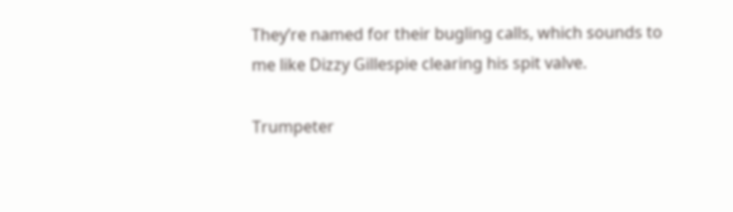They’re named for their bugling calls, which sounds to me like Dizzy Gillespie clearing his spit valve.

Trumpeter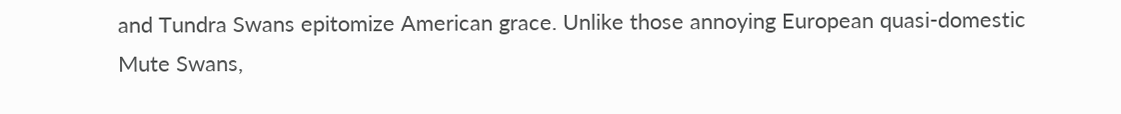and Tundra Swans epitomize American grace. Unlike those annoying European quasi-domestic Mute Swans,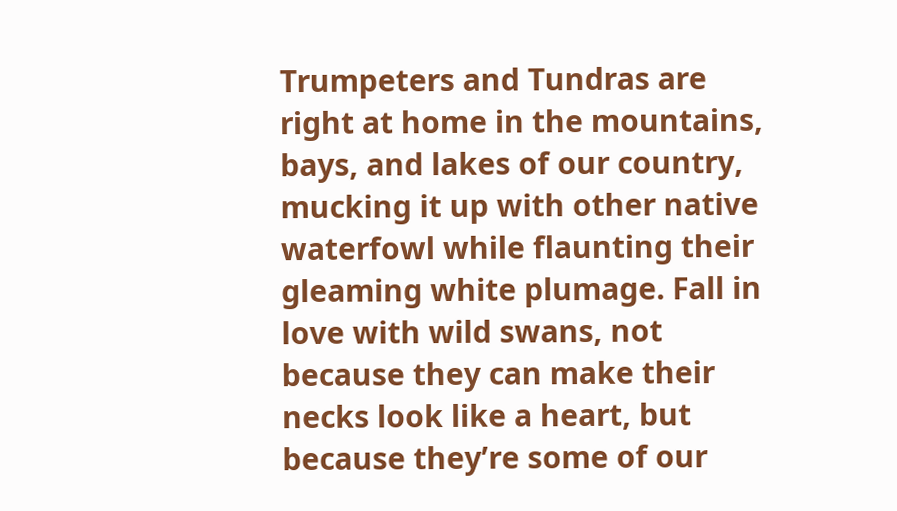Trumpeters and Tundras are right at home in the mountains, bays, and lakes of our country, mucking it up with other native waterfowl while flaunting their gleaming white plumage. Fall in love with wild swans, not because they can make their necks look like a heart, but because they’re some of our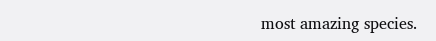most amazing species.